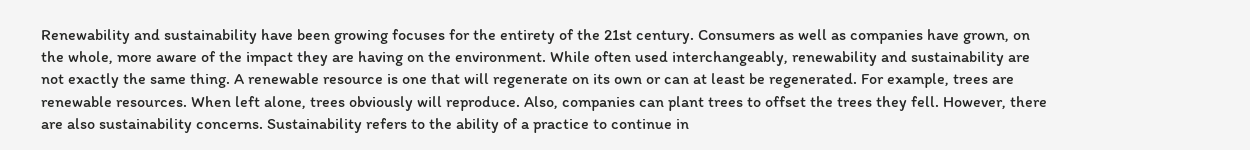Renewability and sustainability have been growing focuses for the entirety of the 21st century. Consumers as well as companies have grown, on the whole, more aware of the impact they are having on the environment. While often used interchangeably, renewability and sustainability are not exactly the same thing. A renewable resource is one that will regenerate on its own or can at least be regenerated. For example, trees are renewable resources. When left alone, trees obviously will reproduce. Also, companies can plant trees to offset the trees they fell. However, there are also sustainability concerns. Sustainability refers to the ability of a practice to continue in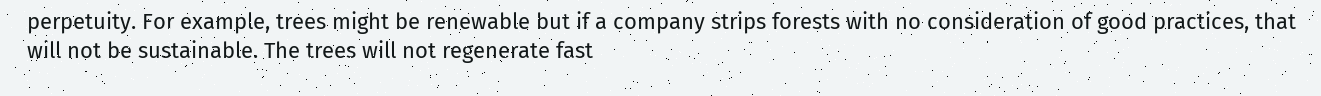perpetuity. For example, trees might be renewable but if a company strips forests with no consideration of good practices, that will not be sustainable. The trees will not regenerate fast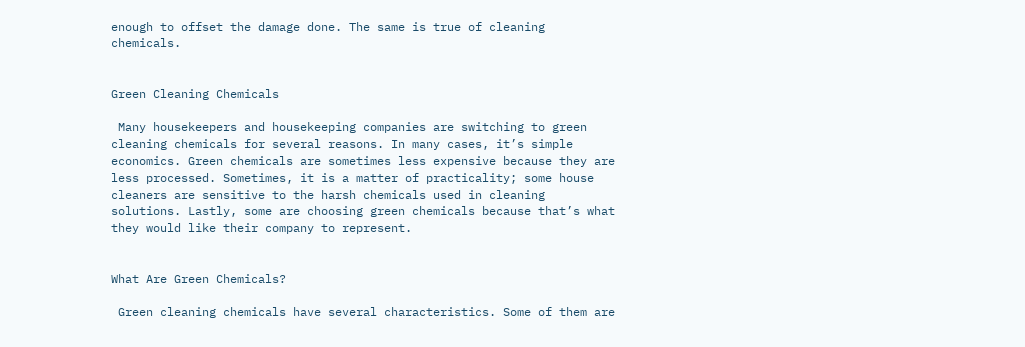enough to offset the damage done. The same is true of cleaning chemicals.


Green Cleaning Chemicals

 Many housekeepers and housekeeping companies are switching to green cleaning chemicals for several reasons. In many cases, it’s simple economics. Green chemicals are sometimes less expensive because they are less processed. Sometimes, it is a matter of practicality; some house cleaners are sensitive to the harsh chemicals used in cleaning solutions. Lastly, some are choosing green chemicals because that’s what they would like their company to represent.


What Are Green Chemicals?

 Green cleaning chemicals have several characteristics. Some of them are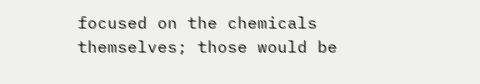focused on the chemicals themselves; those would be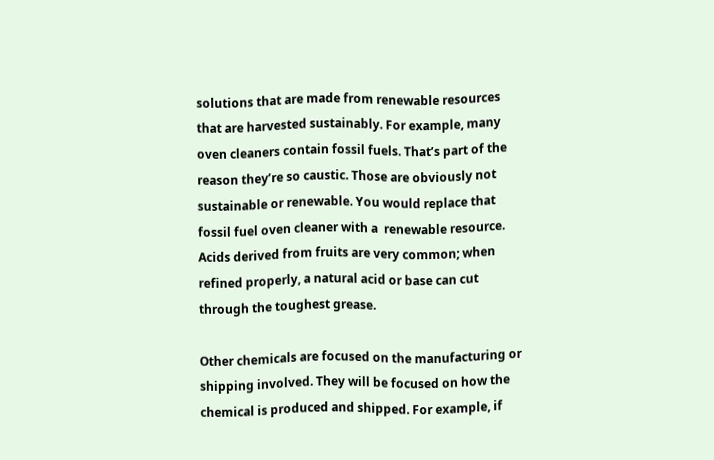solutions that are made from renewable resources that are harvested sustainably. For example, many oven cleaners contain fossil fuels. That’s part of the reason they’re so caustic. Those are obviously not sustainable or renewable. You would replace that fossil fuel oven cleaner with a  renewable resource. Acids derived from fruits are very common; when refined properly, a natural acid or base can cut through the toughest grease.

Other chemicals are focused on the manufacturing or shipping involved. They will be focused on how the chemical is produced and shipped. For example, if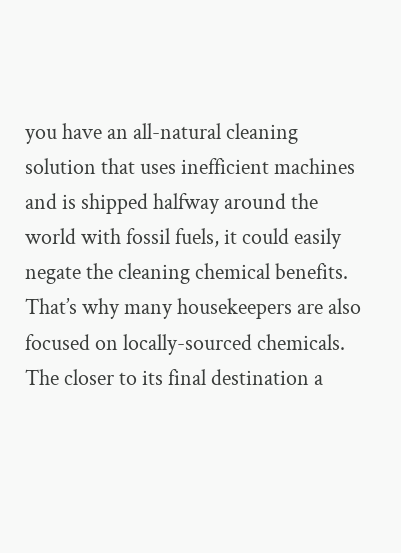you have an all-natural cleaning solution that uses inefficient machines and is shipped halfway around the world with fossil fuels, it could easily negate the cleaning chemical benefits. That’s why many housekeepers are also focused on locally-sourced chemicals. The closer to its final destination a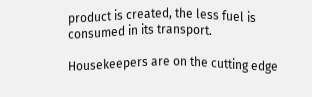product is created, the less fuel is consumed in its transport.

Housekeepers are on the cutting edge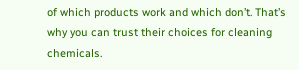of which products work and which don’t. That’s why you can trust their choices for cleaning chemicals.